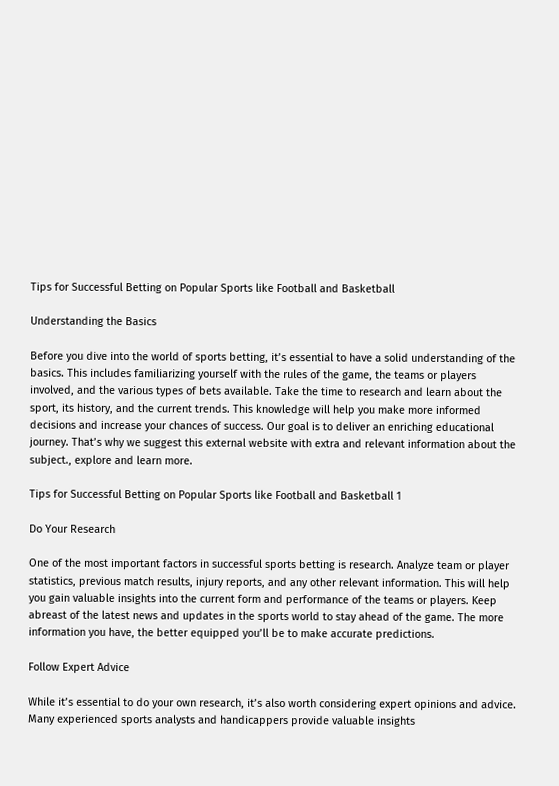Tips for Successful Betting on Popular Sports like Football and Basketball

Understanding the Basics

Before you dive into the world of sports betting, it’s essential to have a solid understanding of the basics. This includes familiarizing yourself with the rules of the game, the teams or players involved, and the various types of bets available. Take the time to research and learn about the sport, its history, and the current trends. This knowledge will help you make more informed decisions and increase your chances of success. Our goal is to deliver an enriching educational journey. That’s why we suggest this external website with extra and relevant information about the subject., explore and learn more.

Tips for Successful Betting on Popular Sports like Football and Basketball 1

Do Your Research

One of the most important factors in successful sports betting is research. Analyze team or player statistics, previous match results, injury reports, and any other relevant information. This will help you gain valuable insights into the current form and performance of the teams or players. Keep abreast of the latest news and updates in the sports world to stay ahead of the game. The more information you have, the better equipped you’ll be to make accurate predictions.

Follow Expert Advice

While it’s essential to do your own research, it’s also worth considering expert opinions and advice. Many experienced sports analysts and handicappers provide valuable insights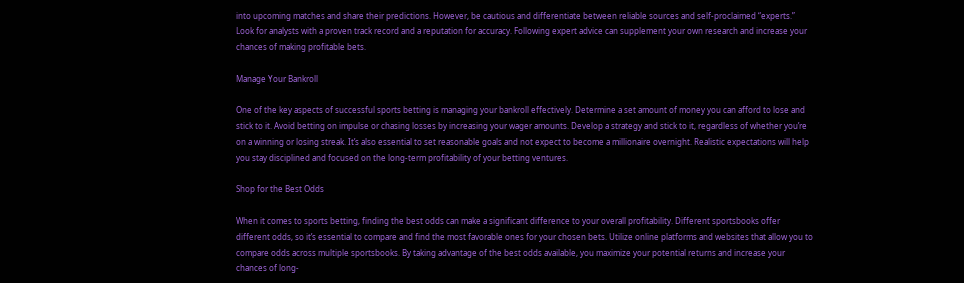into upcoming matches and share their predictions. However, be cautious and differentiate between reliable sources and self-proclaimed “experts.” Look for analysts with a proven track record and a reputation for accuracy. Following expert advice can supplement your own research and increase your chances of making profitable bets.

Manage Your Bankroll

One of the key aspects of successful sports betting is managing your bankroll effectively. Determine a set amount of money you can afford to lose and stick to it. Avoid betting on impulse or chasing losses by increasing your wager amounts. Develop a strategy and stick to it, regardless of whether you’re on a winning or losing streak. It’s also essential to set reasonable goals and not expect to become a millionaire overnight. Realistic expectations will help you stay disciplined and focused on the long-term profitability of your betting ventures.

Shop for the Best Odds

When it comes to sports betting, finding the best odds can make a significant difference to your overall profitability. Different sportsbooks offer different odds, so it’s essential to compare and find the most favorable ones for your chosen bets. Utilize online platforms and websites that allow you to compare odds across multiple sportsbooks. By taking advantage of the best odds available, you maximize your potential returns and increase your chances of long-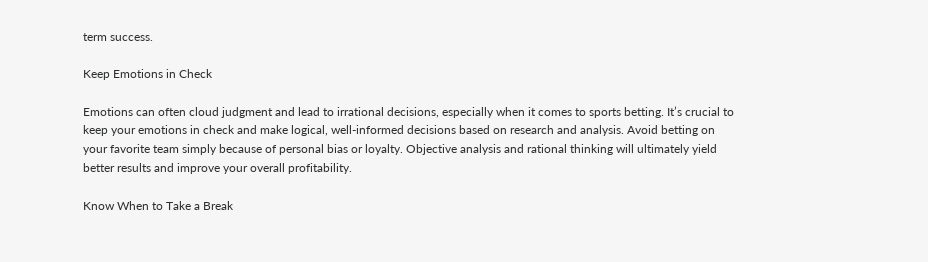term success.

Keep Emotions in Check

Emotions can often cloud judgment and lead to irrational decisions, especially when it comes to sports betting. It’s crucial to keep your emotions in check and make logical, well-informed decisions based on research and analysis. Avoid betting on your favorite team simply because of personal bias or loyalty. Objective analysis and rational thinking will ultimately yield better results and improve your overall profitability.

Know When to Take a Break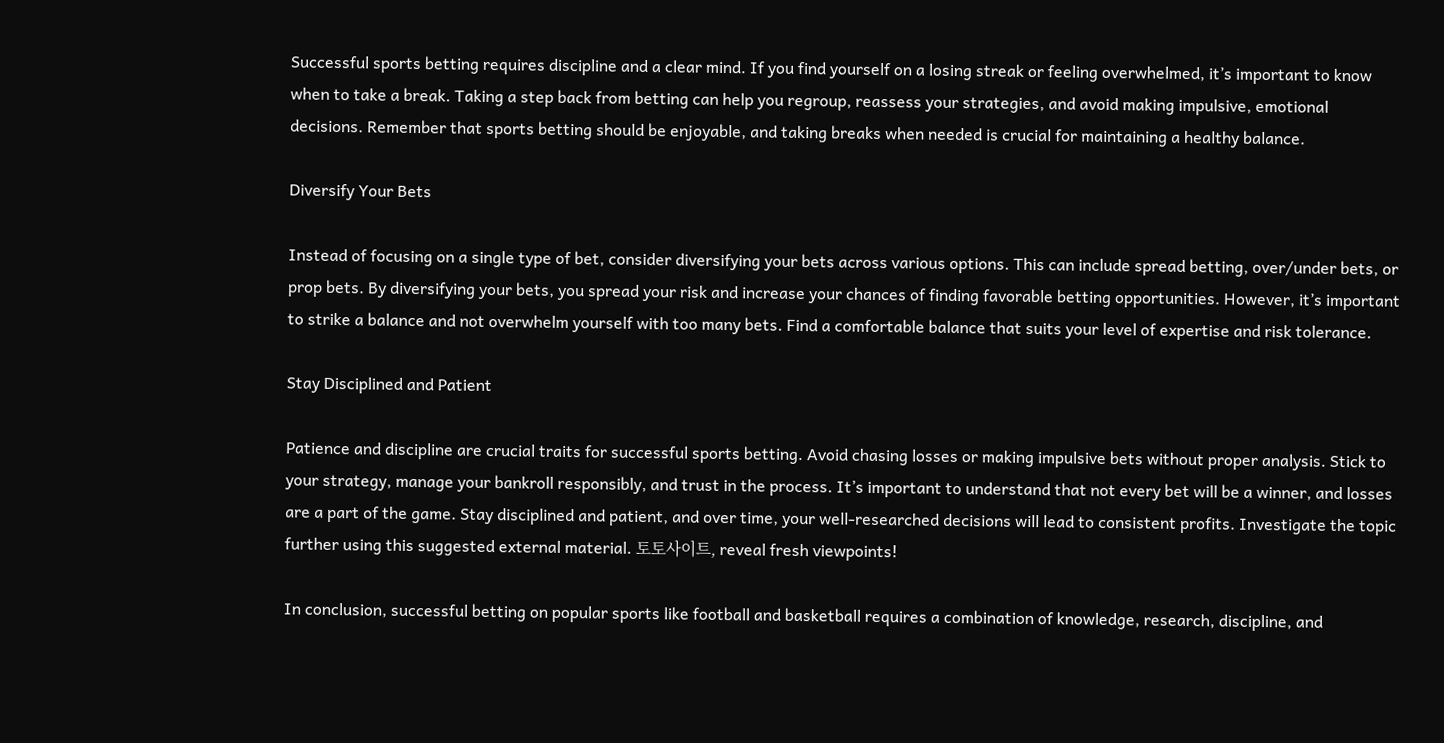Successful sports betting requires discipline and a clear mind. If you find yourself on a losing streak or feeling overwhelmed, it’s important to know when to take a break. Taking a step back from betting can help you regroup, reassess your strategies, and avoid making impulsive, emotional decisions. Remember that sports betting should be enjoyable, and taking breaks when needed is crucial for maintaining a healthy balance.

Diversify Your Bets

Instead of focusing on a single type of bet, consider diversifying your bets across various options. This can include spread betting, over/under bets, or prop bets. By diversifying your bets, you spread your risk and increase your chances of finding favorable betting opportunities. However, it’s important to strike a balance and not overwhelm yourself with too many bets. Find a comfortable balance that suits your level of expertise and risk tolerance.

Stay Disciplined and Patient

Patience and discipline are crucial traits for successful sports betting. Avoid chasing losses or making impulsive bets without proper analysis. Stick to your strategy, manage your bankroll responsibly, and trust in the process. It’s important to understand that not every bet will be a winner, and losses are a part of the game. Stay disciplined and patient, and over time, your well-researched decisions will lead to consistent profits. Investigate the topic further using this suggested external material. 토토사이트, reveal fresh viewpoints!

In conclusion, successful betting on popular sports like football and basketball requires a combination of knowledge, research, discipline, and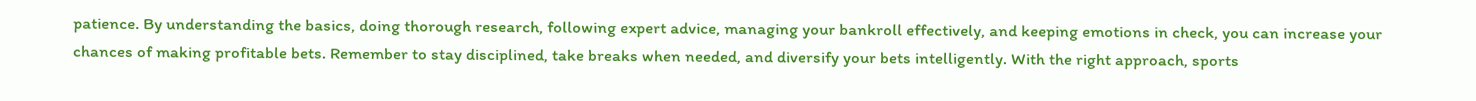patience. By understanding the basics, doing thorough research, following expert advice, managing your bankroll effectively, and keeping emotions in check, you can increase your chances of making profitable bets. Remember to stay disciplined, take breaks when needed, and diversify your bets intelligently. With the right approach, sports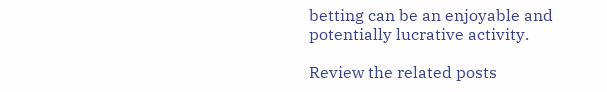betting can be an enjoyable and potentially lucrative activity.

Review the related posts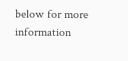below for more information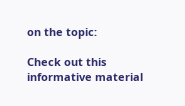on the topic:

Check out this informative material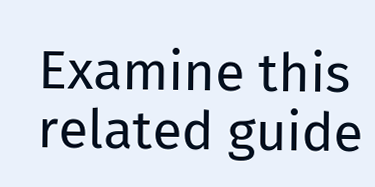Examine this related guide